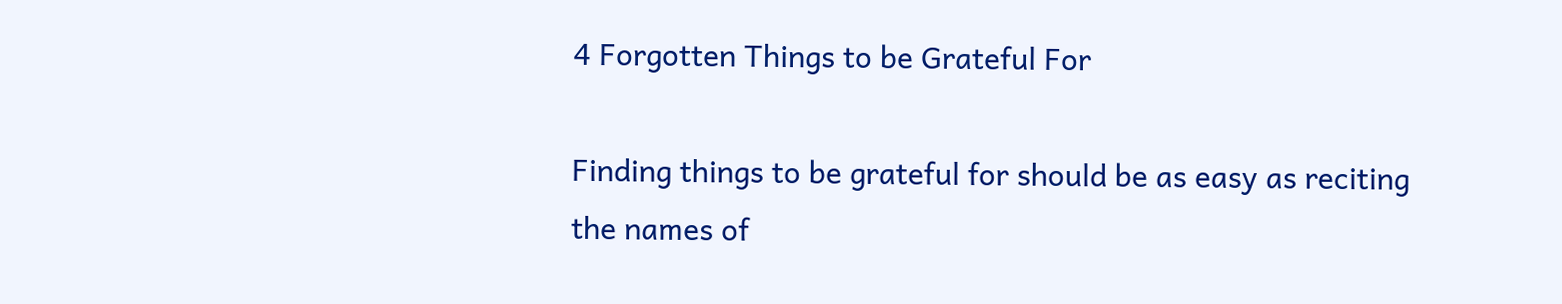4 Forgotten Things to be Grateful For

Finding things to be grateful for should be as easy as reciting the names of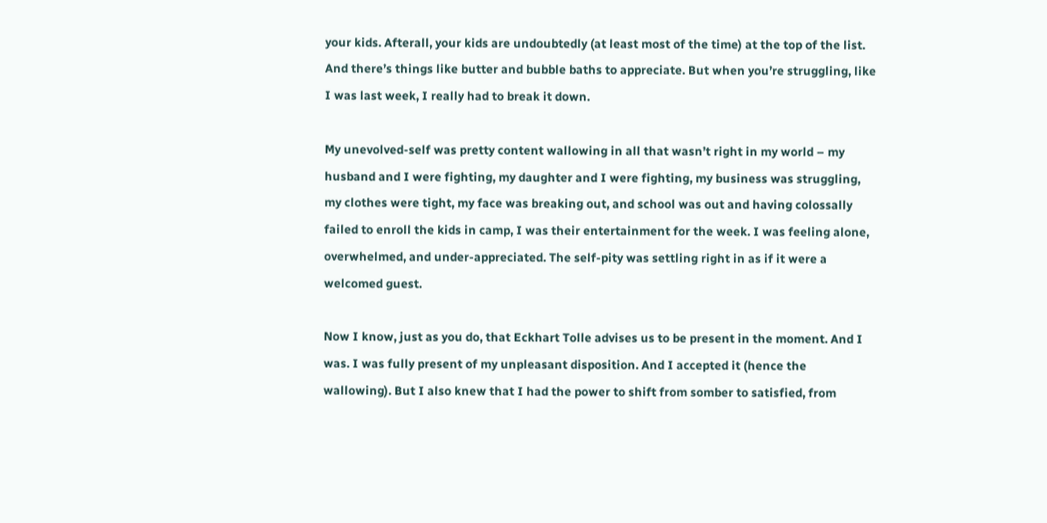your kids. Afterall, your kids are undoubtedly (at least most of the time) at the top of the list. And there’s things like butter and bubble baths to appreciate. But when you’re struggling, like I was last week, I really had to break it down.

My unevolved-self was pretty content wallowing in all that wasn’t right in my world – my husband and I were fighting, my daughter and I were fighting, my business was struggling, my clothes were tight, my face was breaking out, and school was out and having colossally failed to enroll the kids in camp, I was their entertainment for the week. I was feeling alone, overwhelmed, and under-appreciated. The self-pity was settling right in as if it were a welcomed guest.

Now I know, just as you do, that Eckhart Tolle advises us to be present in the moment. And I was. I was fully present of my unpleasant disposition. And I accepted it (hence the wallowing). But I also knew that I had the power to shift from somber to satisfied, from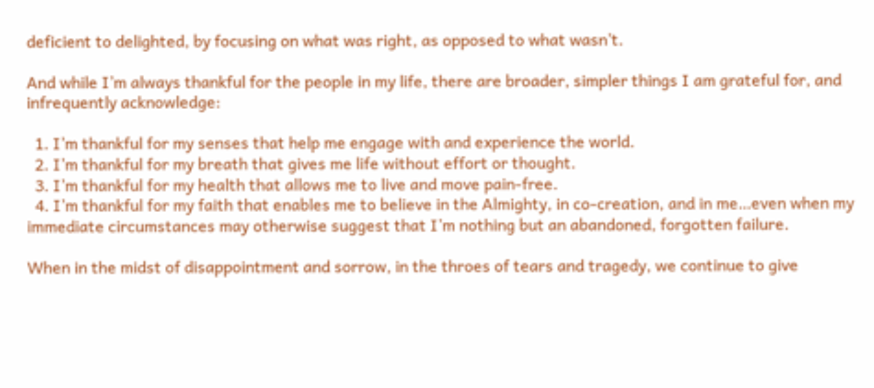deficient to delighted, by focusing on what was right, as opposed to what wasn’t.

And while I’m always thankful for the people in my life, there are broader, simpler things I am grateful for, and infrequently acknowledge:

  1. I’m thankful for my senses that help me engage with and experience the world.
  2. I’m thankful for my breath that gives me life without effort or thought.
  3. I’m thankful for my health that allows me to live and move pain-free.
  4. I’m thankful for my faith that enables me to believe in the Almighty, in co-creation, and in me…even when my immediate circumstances may otherwise suggest that I’m nothing but an abandoned, forgotten failure.

When in the midst of disappointment and sorrow, in the throes of tears and tragedy, we continue to give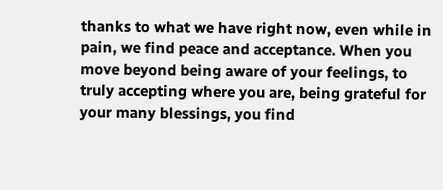thanks to what we have right now, even while in pain, we find peace and acceptance. When you move beyond being aware of your feelings, to truly accepting where you are, being grateful for your many blessings, you find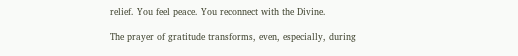relief. You feel peace. You reconnect with the Divine.

The prayer of gratitude transforms, even, especially, during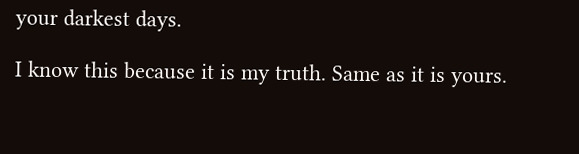your darkest days.

I know this because it is my truth. Same as it is yours.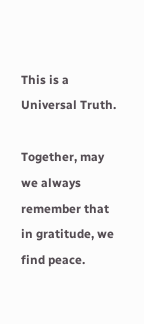This is a Universal Truth.

Together, may we always remember that in gratitude, we find peace.